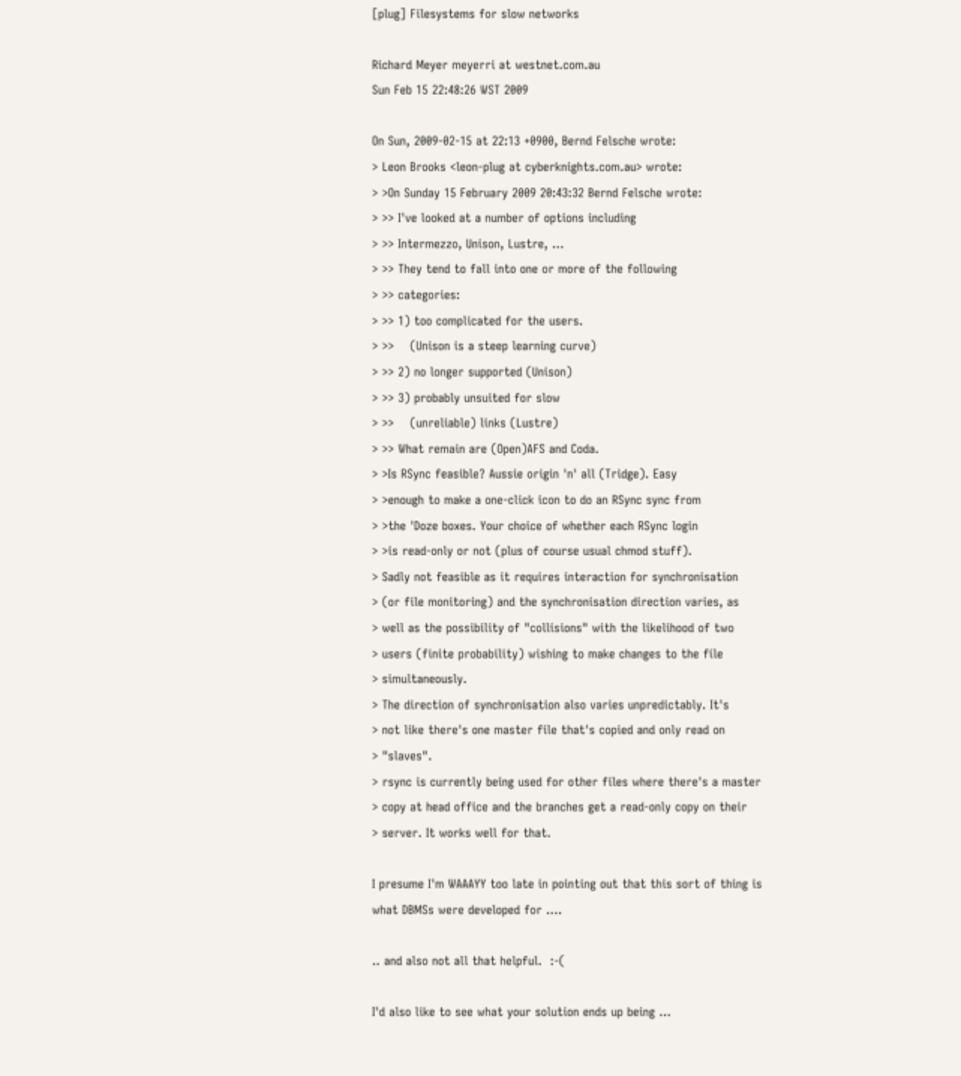[plug] Filesystems for slow networks

Richard Meyer meyerri at westnet.com.au
Sun Feb 15 22:48:26 WST 2009

On Sun, 2009-02-15 at 22:13 +0900, Bernd Felsche wrote:
> Leon Brooks <leon-plug at cyberknights.com.au> wrote:
> >On Sunday 15 February 2009 20:43:32 Bernd Felsche wrote:
> >> I've looked at a number of options including
> >> Intermezzo, Unison, Lustre, ...
> >> They tend to fall into one or more of the following
> >> categories:
> >> 1) too complicated for the users.
> >>    (Unison is a steep learning curve)
> >> 2) no longer supported (Unison)
> >> 3) probably unsuited for slow
> >>    (unreliable) links (Lustre)
> >> What remain are (Open)AFS and Coda.
> >Is RSync feasible? Aussie origin 'n' all (Tridge). Easy
> >enough to make a one-click icon to do an RSync sync from
> >the 'Doze boxes. Your choice of whether each RSync login
> >is read-only or not (plus of course usual chmod stuff).
> Sadly not feasible as it requires interaction for synchronisation
> (or file monitoring) and the synchronisation direction varies, as
> well as the possibility of "collisions" with the likelihood of two
> users (finite probability) wishing to make changes to the file
> simultaneously.
> The direction of synchronisation also varies unpredictably. It's
> not like there's one master file that's copied and only read on
> "slaves".
> rsync is currently being used for other files where there's a master
> copy at head office and the branches get a read-only copy on their
> server. It works well for that.

I presume I'm WAAAYY too late in pointing out that this sort of thing is
what DBMSs were developed for ....

.. and also not all that helpful.  :-(

I'd also like to see what your solution ends up being ...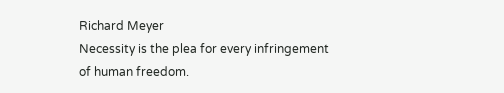Richard Meyer
Necessity is the plea for every infringement of human freedom.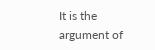It is the argument of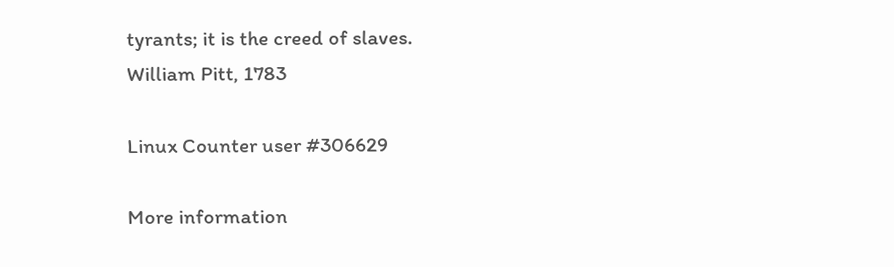tyrants; it is the creed of slaves.
William Pitt, 1783

Linux Counter user #306629

More information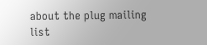about the plug mailing list